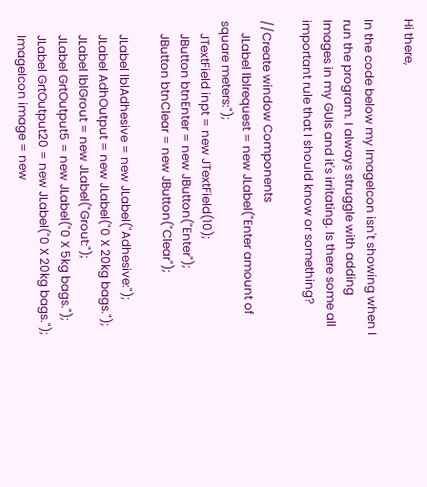Hi there,

In the code below my ImageIcon isn't showing when I run the program. I always struggle with adding Images in my GUIs and it's irritating. Is there some all important rule that I should know or something?

//Create window Components
    JLabel lblrequest = new JLabel("Enter amount of square meters:");
    JTextField inpt = new JTextField(10);
    JButton btnEnter = new JButton("Enter");
    JButton btnClear = new JButton("Clear");

    JLabel lblAdhesive = new JLabel("Adhesive:");
    JLabel AdhOutput = new JLabel("0 X 20kg bags.");
    JLabel lblGrout = new JLabel("Grout:");
    JLabel GrtOutput5 = new JLabel("0 X 5kg bags.");
    JLabel GrtOutput20 = new JLabel("0 X 20kg bags.");
    ImageIcon image = new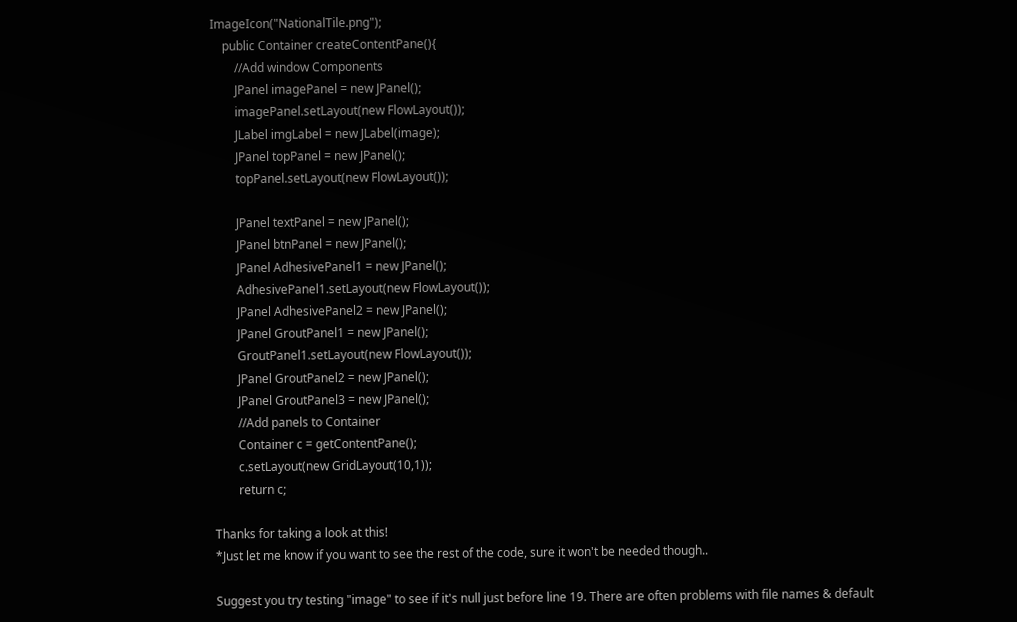ImageIcon("NationalTile.png");
    public Container createContentPane(){
        //Add window Components
        JPanel imagePanel = new JPanel();
        imagePanel.setLayout(new FlowLayout());
        JLabel imgLabel = new JLabel(image);
        JPanel topPanel = new JPanel();
        topPanel.setLayout(new FlowLayout());

        JPanel textPanel = new JPanel();
        JPanel btnPanel = new JPanel();
        JPanel AdhesivePanel1 = new JPanel();
        AdhesivePanel1.setLayout(new FlowLayout());
        JPanel AdhesivePanel2 = new JPanel();
        JPanel GroutPanel1 = new JPanel();
        GroutPanel1.setLayout(new FlowLayout());
        JPanel GroutPanel2 = new JPanel();
        JPanel GroutPanel3 = new JPanel();
        //Add panels to Container
        Container c = getContentPane();
        c.setLayout(new GridLayout(10,1));
        return c;

Thanks for taking a look at this!
*Just let me know if you want to see the rest of the code, sure it won't be needed though..

Suggest you try testing "image" to see if it's null just before line 19. There are often problems with file names & default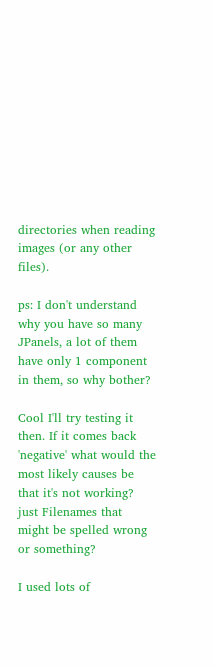directories when reading images (or any other files).

ps: I don't understand why you have so many JPanels, a lot of them have only 1 component in them, so why bother?

Cool I'll try testing it then. If it comes back 'negative' what would the most likely causes be that it's not working? just Filenames that might be spelled wrong or something?

I used lots of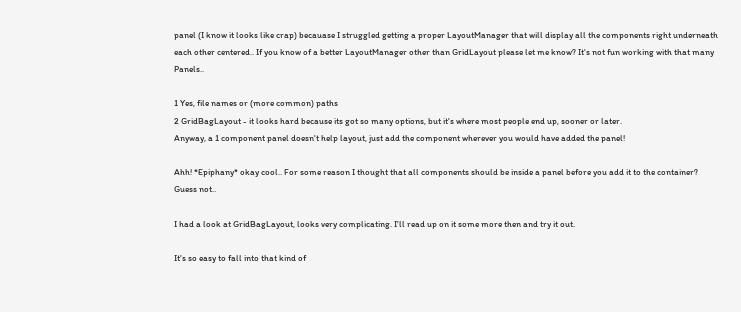panel (I know it looks like crap) becauase I struggled getting a proper LayoutManager that will display all the components right underneath each other centered.. If you know of a better LayoutManager other than GridLayout please let me know? It's not fun working with that many Panels..

1 Yes, file names or (more common) paths
2 GridBagLayout - it looks hard because its got so many options, but it's where most people end up, sooner or later.
Anyway, a 1 component panel doesn't help layout, just add the component wherever you would have added the panel!

Ahh! *Epiphany* okay cool.. For some reason I thought that all components should be inside a panel before you add it to the container? Guess not..

I had a look at GridBagLayout, looks very complicating. I'll read up on it some more then and try it out.

It's so easy to fall into that kind of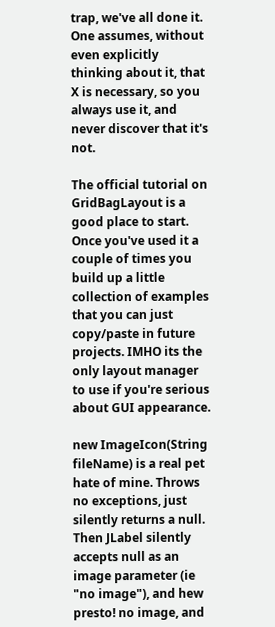trap, we've all done it. One assumes, without even explicitly thinking about it, that X is necessary, so you always use it, and never discover that it's not.

The official tutorial on GridBagLayout is a good place to start. Once you've used it a couple of times you build up a little collection of examples that you can just copy/paste in future projects. IMHO its the only layout manager to use if you're serious about GUI appearance.

new ImageIcon(String fileName) is a real pet hate of mine. Throws no exceptions, just silently returns a null. Then JLabel silently accepts null as an image parameter (ie "no image"), and hew presto! no image, and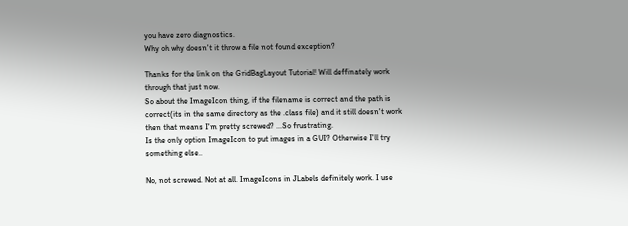you have zero diagnostics.
Why oh why doesn't it throw a file not found exception?

Thanks for the link on the GridBagLayout Tutorial! Will deffinately work through that just now.
So about the ImageIcon thing, if the filename is correct and the path is correct(its in the same directory as the .class file) and it still doesn't work then that means I'm pretty screwed? ...So frustrating.
Is the only option ImageIcon to put images in a GUI? Otherwise I'll try something else..

No, not screwed. Not at all. ImageIcons in JLabels definitely work. I use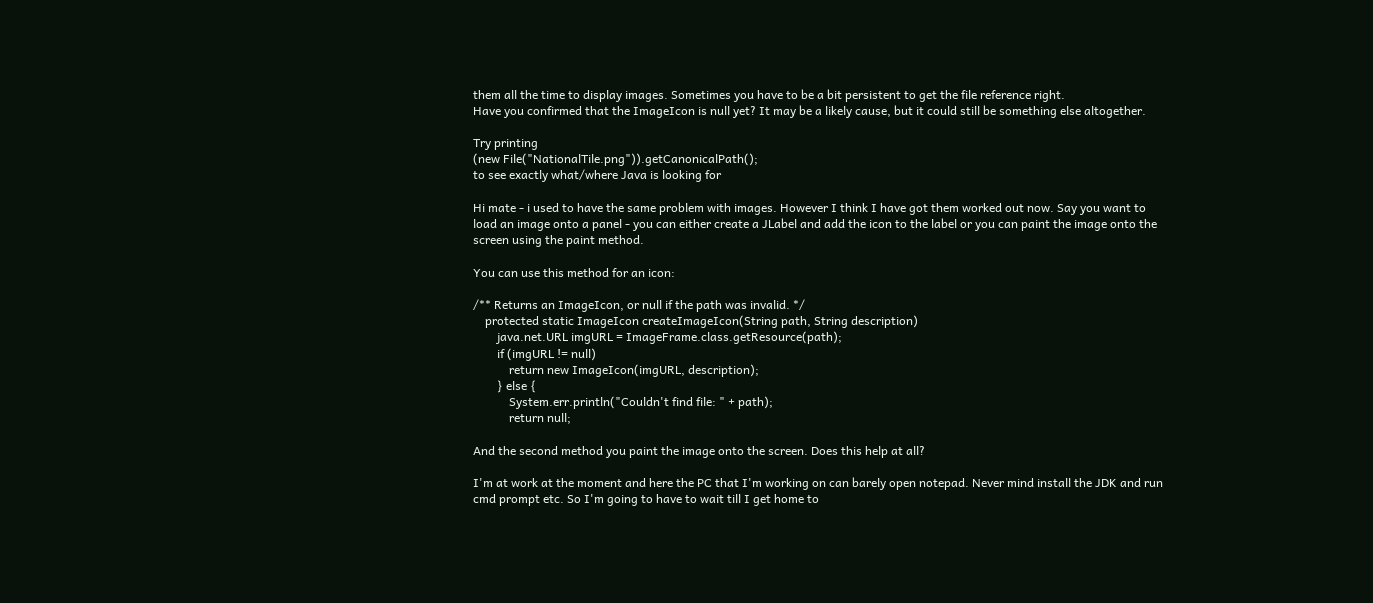them all the time to display images. Sometimes you have to be a bit persistent to get the file reference right.
Have you confirmed that the ImageIcon is null yet? It may be a likely cause, but it could still be something else altogether.

Try printing
(new File("NationalTile.png")).getCanonicalPath();
to see exactly what/where Java is looking for

Hi mate - i used to have the same problem with images. However I think I have got them worked out now. Say you want to load an image onto a panel - you can either create a JLabel and add the icon to the label or you can paint the image onto the screen using the paint method.

You can use this method for an icon:

/** Returns an ImageIcon, or null if the path was invalid. */
    protected static ImageIcon createImageIcon(String path, String description)
        java.net.URL imgURL = ImageFrame.class.getResource(path);
        if (imgURL != null)
            return new ImageIcon(imgURL, description);
        } else {
            System.err.println("Couldn't find file: " + path);
            return null;

And the second method you paint the image onto the screen. Does this help at all?

I'm at work at the moment and here the PC that I'm working on can barely open notepad. Never mind install the JDK and run cmd prompt etc. So I'm going to have to wait till I get home to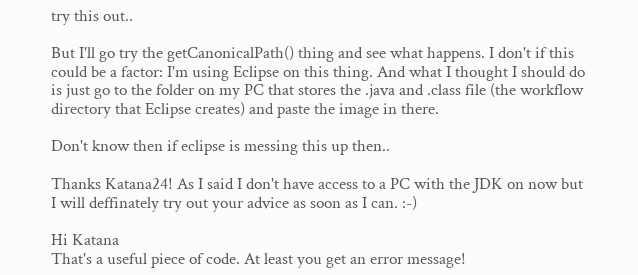try this out..

But I'll go try the getCanonicalPath() thing and see what happens. I don't if this could be a factor: I'm using Eclipse on this thing. And what I thought I should do is just go to the folder on my PC that stores the .java and .class file (the workflow directory that Eclipse creates) and paste the image in there.

Don't know then if eclipse is messing this up then..

Thanks Katana24! As I said I don't have access to a PC with the JDK on now but I will deffinately try out your advice as soon as I can. :-)

Hi Katana
That's a useful piece of code. At least you get an error message!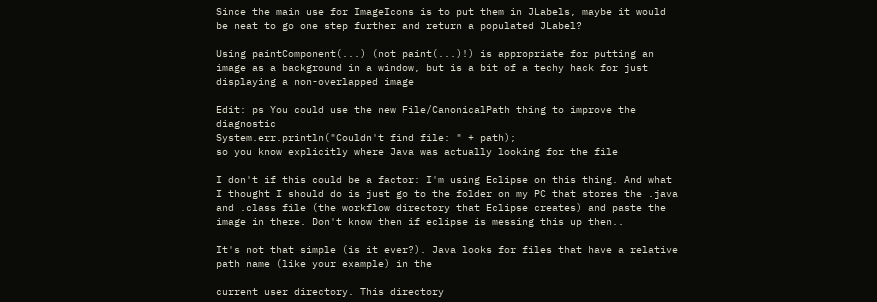Since the main use for ImageIcons is to put them in JLabels, maybe it would be neat to go one step further and return a populated JLabel?

Using paintComponent(...) (not paint(...)!) is appropriate for putting an image as a background in a window, but is a bit of a techy hack for just displaying a non-overlapped image

Edit: ps You could use the new File/CanonicalPath thing to improve the diagnostic
System.err.println("Couldn't find file: " + path);
so you know explicitly where Java was actually looking for the file

I don't if this could be a factor: I'm using Eclipse on this thing. And what I thought I should do is just go to the folder on my PC that stores the .java and .class file (the workflow directory that Eclipse creates) and paste the image in there. Don't know then if eclipse is messing this up then..

It's not that simple (is it ever?). Java looks for files that have a relative path name (like your example) in the

current user directory. This directory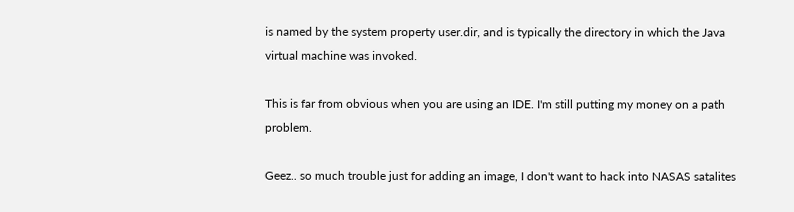is named by the system property user.dir, and is typically the directory in which the Java virtual machine was invoked.

This is far from obvious when you are using an IDE. I'm still putting my money on a path problem.

Geez.. so much trouble just for adding an image, I don't want to hack into NASAS satalites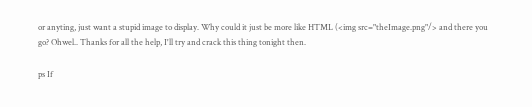or anyting, just want a stupid image to display. Why could it just be more like HTML (<img src="theImage.png"/> and there you go? Ohwel.. Thanks for all the help, I'll try and crack this thing tonight then.

ps If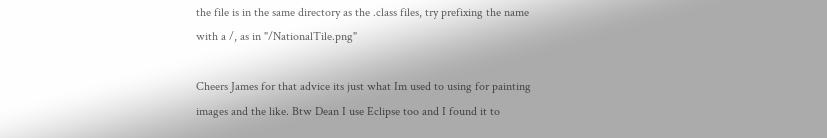the file is in the same directory as the .class files, try prefixing the name with a /, as in "/NationalTile.png"

Cheers James for that advice its just what Im used to using for painting images and the like. Btw Dean I use Eclipse too and I found it to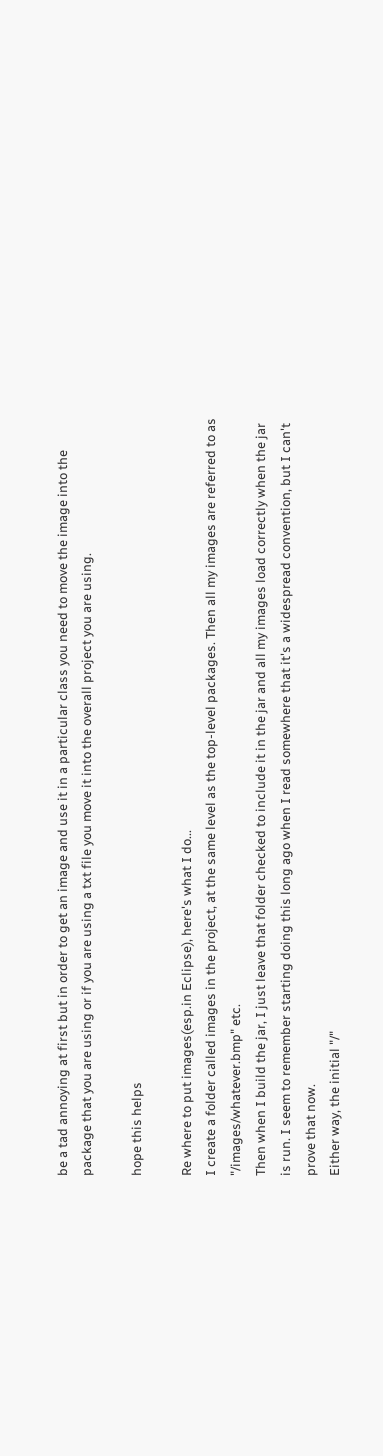be a tad annoying at first but in order to get an image and use it in a particular class you need to move the image into the package that you are using or if you are using a txt file you move it into the overall project you are using.

hope this helps

Re where to put images(esp.in Eclipse), here's what I do...
I create a folder called images in the project, at the same level as the top-level packages. Then all my images are referred to as "/images/whatever.bmp" etc.
Then when I build the jar, I just leave that folder checked to include it in the jar and all my images load correctly when the jar is run. I seem to remember starting doing this long ago when I read somewhere that it's a widespread convention, but I can't prove that now.
Either way, the initial "/"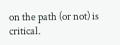on the path (or not) is critical.